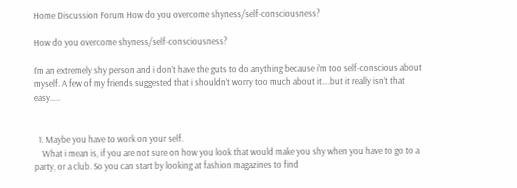Home Discussion Forum How do you overcome shyness/self-consciousness?

How do you overcome shyness/self-consciousness?

I’m an extremely shy person and i don’t have the guts to do anything because i’m too self-conscious about myself. A few of my friends suggested that i shouldn’t worry too much about it….but it really isn’t that easy…..


  1. Maybe you have to work on your self.
    What i mean is, if you are not sure on how you look that would make you shy when you have to go to a party, or a club. So you can start by looking at fashion magazines to find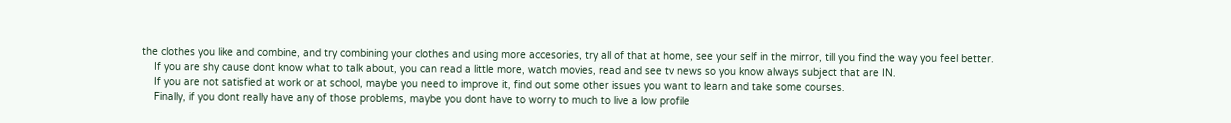the clothes you like and combine, and try combining your clothes and using more accesories, try all of that at home, see your self in the mirror, till you find the way you feel better.
    If you are shy cause dont know what to talk about, you can read a little more, watch movies, read and see tv news so you know always subject that are IN.
    If you are not satisfied at work or at school, maybe you need to improve it, find out some other issues you want to learn and take some courses.
    Finally, if you dont really have any of those problems, maybe you dont have to worry to much to live a low profile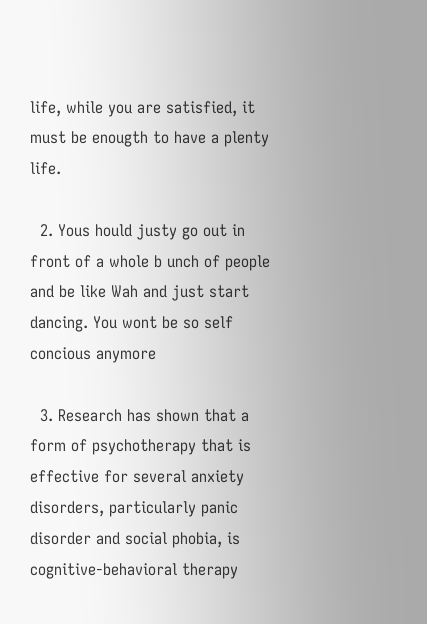life, while you are satisfied, it must be enougth to have a plenty life.

  2. Yous hould justy go out in front of a whole b unch of people and be like Wah and just start dancing. You wont be so self concious anymore

  3. Research has shown that a form of psychotherapy that is effective for several anxiety disorders, particularly panic disorder and social phobia, is cognitive-behavioral therapy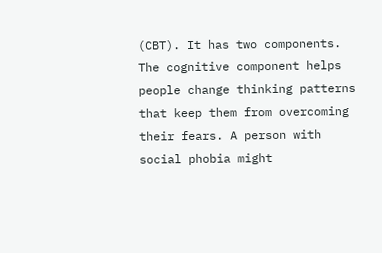(CBT). It has two components. The cognitive component helps people change thinking patterns that keep them from overcoming their fears. A person with social phobia might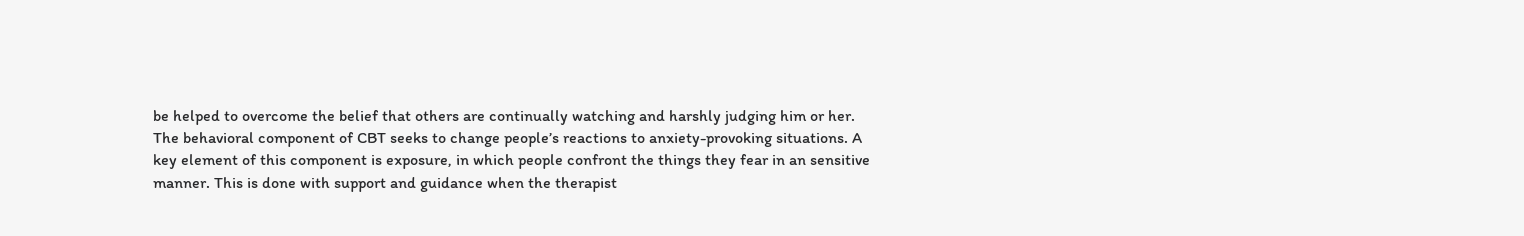be helped to overcome the belief that others are continually watching and harshly judging him or her. The behavioral component of CBT seeks to change people’s reactions to anxiety-provoking situations. A key element of this component is exposure, in which people confront the things they fear in an sensitive manner. This is done with support and guidance when the therapist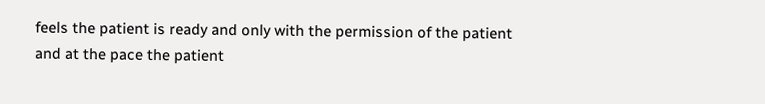feels the patient is ready and only with the permission of the patient and at the pace the patient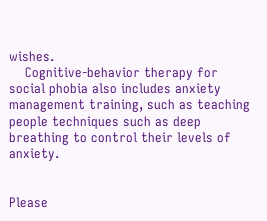wishes.
    Cognitive-behavior therapy for social phobia also includes anxiety management training, such as teaching people techniques such as deep breathing to control their levels of anxiety.


Please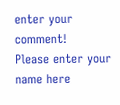enter your comment!
Please enter your name here